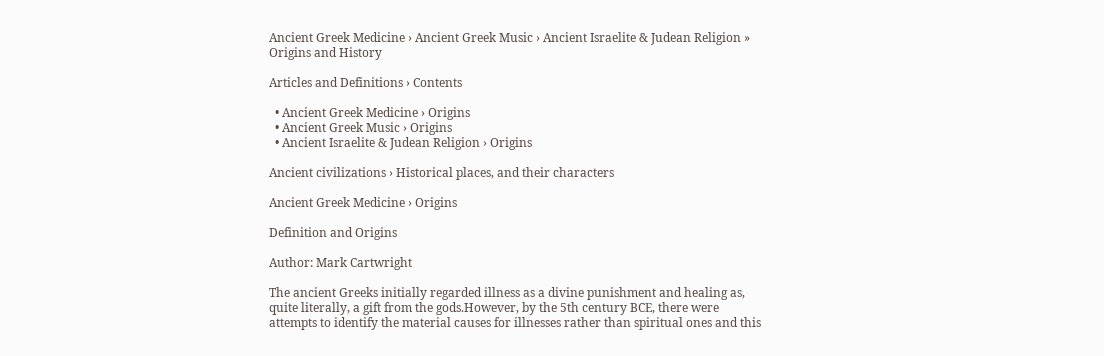Ancient Greek Medicine › Ancient Greek Music › Ancient Israelite & Judean Religion » Origins and History

Articles and Definitions › Contents

  • Ancient Greek Medicine › Origins
  • Ancient Greek Music › Origins
  • Ancient Israelite & Judean Religion › Origins

Ancient civilizations › Historical places, and their characters

Ancient Greek Medicine › Origins

Definition and Origins

Author: Mark Cartwright

The ancient Greeks initially regarded illness as a divine punishment and healing as, quite literally, a gift from the gods.However, by the 5th century BCE, there were attempts to identify the material causes for illnesses rather than spiritual ones and this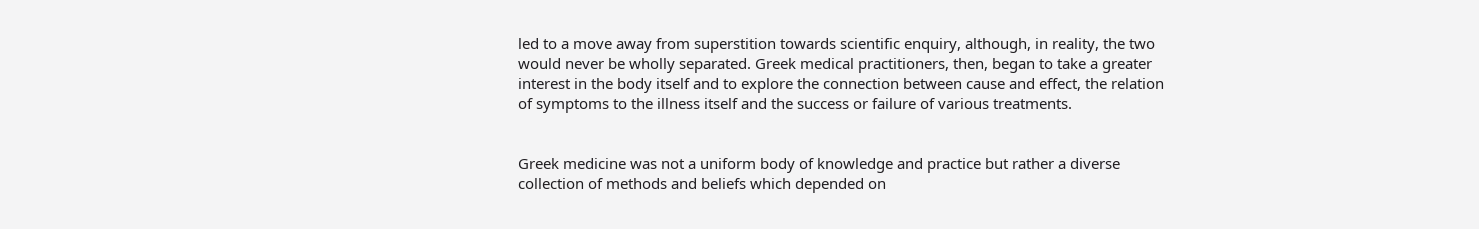led to a move away from superstition towards scientific enquiry, although, in reality, the two would never be wholly separated. Greek medical practitioners, then, began to take a greater interest in the body itself and to explore the connection between cause and effect, the relation of symptoms to the illness itself and the success or failure of various treatments.


Greek medicine was not a uniform body of knowledge and practice but rather a diverse collection of methods and beliefs which depended on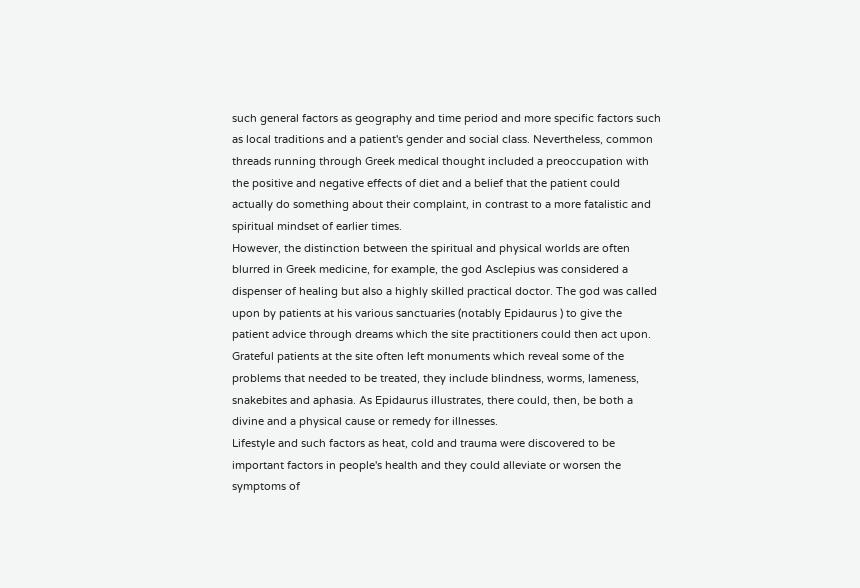such general factors as geography and time period and more specific factors such as local traditions and a patient's gender and social class. Nevertheless, common threads running through Greek medical thought included a preoccupation with the positive and negative effects of diet and a belief that the patient could actually do something about their complaint, in contrast to a more fatalistic and spiritual mindset of earlier times.
However, the distinction between the spiritual and physical worlds are often blurred in Greek medicine, for example, the god Asclepius was considered a dispenser of healing but also a highly skilled practical doctor. The god was called upon by patients at his various sanctuaries (notably Epidaurus ) to give the patient advice through dreams which the site practitioners could then act upon. Grateful patients at the site often left monuments which reveal some of the problems that needed to be treated, they include blindness, worms, lameness, snakebites and aphasia. As Epidaurus illustrates, there could, then, be both a divine and a physical cause or remedy for illnesses.
Lifestyle and such factors as heat, cold and trauma were discovered to be important factors in people's health and they could alleviate or worsen the symptoms of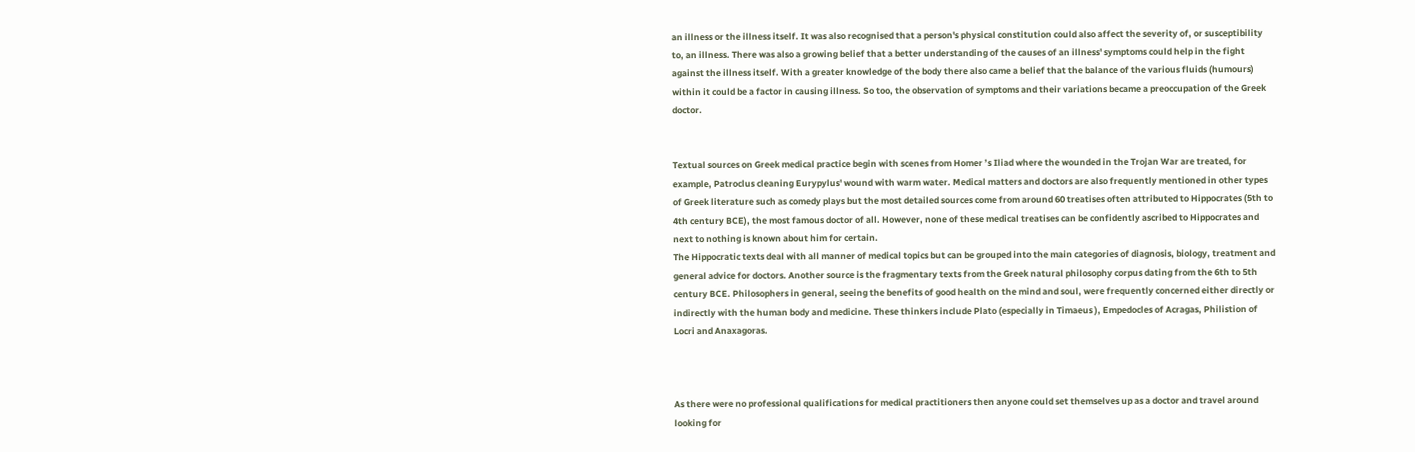an illness or the illness itself. It was also recognised that a person's physical constitution could also affect the severity of, or susceptibility to, an illness. There was also a growing belief that a better understanding of the causes of an illness' symptoms could help in the fight against the illness itself. With a greater knowledge of the body there also came a belief that the balance of the various fluids (humours) within it could be a factor in causing illness. So too, the observation of symptoms and their variations became a preoccupation of the Greek doctor.


Textual sources on Greek medical practice begin with scenes from Homer ’s Iliad where the wounded in the Trojan War are treated, for example, Patroclus cleaning Eurypylus' wound with warm water. Medical matters and doctors are also frequently mentioned in other types of Greek literature such as comedy plays but the most detailed sources come from around 60 treatises often attributed to Hippocrates (5th to 4th century BCE), the most famous doctor of all. However, none of these medical treatises can be confidently ascribed to Hippocrates and next to nothing is known about him for certain.
The Hippocratic texts deal with all manner of medical topics but can be grouped into the main categories of diagnosis, biology, treatment and general advice for doctors. Another source is the fragmentary texts from the Greek natural philosophy corpus dating from the 6th to 5th century BCE. Philosophers in general, seeing the benefits of good health on the mind and soul, were frequently concerned either directly or indirectly with the human body and medicine. These thinkers include Plato (especially in Timaeus ), Empedocles of Acragas, Philistion of Locri and Anaxagoras.



As there were no professional qualifications for medical practitioners then anyone could set themselves up as a doctor and travel around looking for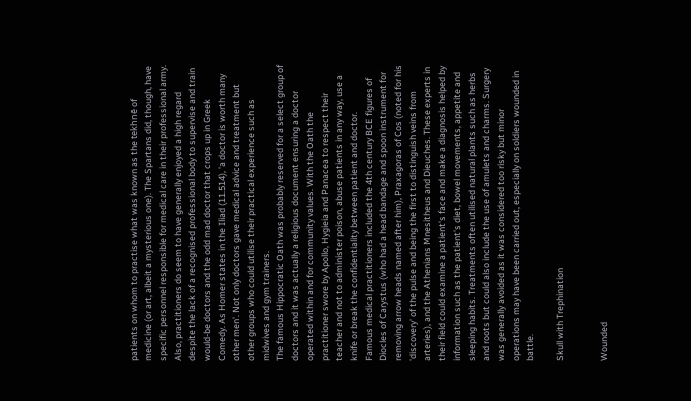patients on whom to practise what was known as the tekhnē of medicine (or art, albeit a mysterious one). The Spartans did, though, have specific personnel responsible for medical care in their professional army. Also, practitioners do seem to have generally enjoyed a high regard despite the lack of a recognised professional body to supervise and train would-be doctors and the odd mad doctor that crops up in Greek Comedy. As Homer states in the Iliad (11.514), 'a doctor is worth many other men'. Not only doctors gave medical advice and treatment but other groups who could utilise their practical experience such as midwives and gym trainers.
The famous Hippocratic Oath was probably reserved for a select group of doctors and it was actually a religious document ensuring a doctor operated within and for community values. With the Oath the practitioner swore by Apollo, Hygieia and Panacea to respect their teacher and not to administer poison, abuse patients in any way, use a knife or break the confidentiality between patient and doctor.
Famous medical practitioners included the 4th century BCE figures of Diocles of Carystus (who had a head bandage and spoon instrument for removing arrow heads named after him), Praxagoras of Cos (noted for his 'discovery' of the pulse and being the first to distinguish veins from arteries), and the Athenians Mnesitheus and Dieuches. These experts in their field could examine a patient's face and make a diagnosis helped by information such as the patient's diet, bowel movements, appetite and sleeping habits. Treatments often utilised natural plants such as herbs and roots but could also include the use of amulets and charms. Surgery was generally avoided as it was considered too risky but minor operations may have been carried out, especially on soldiers wounded in battle.

Skull with Trephination


Wounded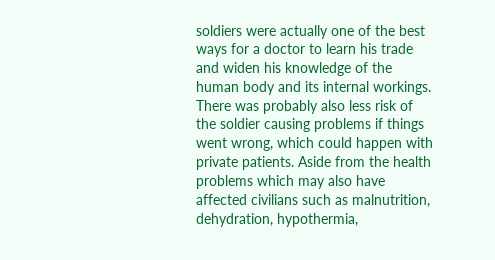soldiers were actually one of the best ways for a doctor to learn his trade and widen his knowledge of the human body and its internal workings. There was probably also less risk of the soldier causing problems if things went wrong, which could happen with private patients. Aside from the health problems which may also have affected civilians such as malnutrition, dehydration, hypothermia,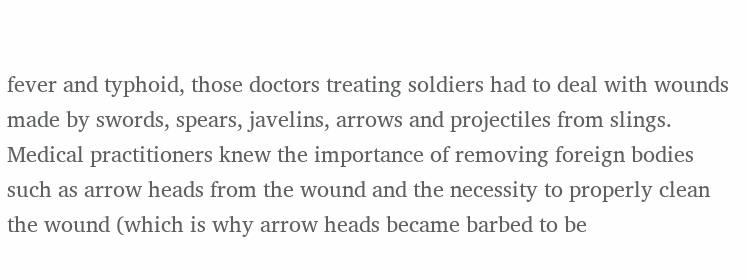fever and typhoid, those doctors treating soldiers had to deal with wounds made by swords, spears, javelins, arrows and projectiles from slings. Medical practitioners knew the importance of removing foreign bodies such as arrow heads from the wound and the necessity to properly clean the wound (which is why arrow heads became barbed to be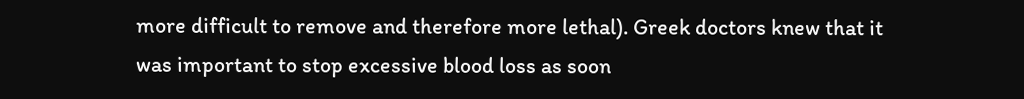more difficult to remove and therefore more lethal). Greek doctors knew that it was important to stop excessive blood loss as soon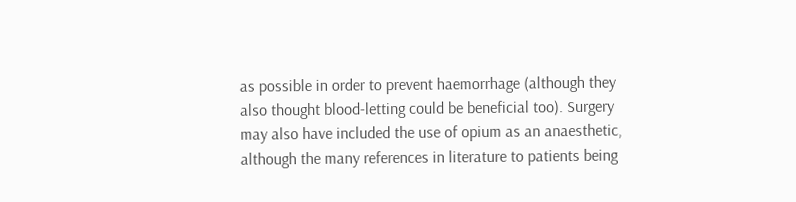as possible in order to prevent haemorrhage (although they also thought blood-letting could be beneficial too). Surgery may also have included the use of opium as an anaesthetic, although the many references in literature to patients being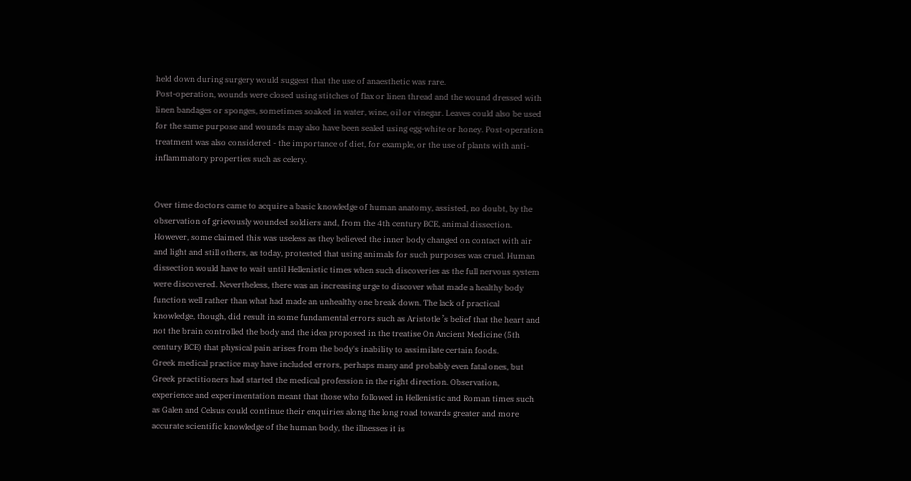held down during surgery would suggest that the use of anaesthetic was rare.
Post-operation, wounds were closed using stitches of flax or linen thread and the wound dressed with linen bandages or sponges, sometimes soaked in water, wine, oil or vinegar. Leaves could also be used for the same purpose and wounds may also have been sealed using egg-white or honey. Post-operation treatment was also considered - the importance of diet, for example, or the use of plants with anti-inflammatory properties such as celery.


Over time doctors came to acquire a basic knowledge of human anatomy, assisted, no doubt, by the observation of grievously wounded soldiers and, from the 4th century BCE, animal dissection. However, some claimed this was useless as they believed the inner body changed on contact with air and light and still others, as today, protested that using animals for such purposes was cruel. Human dissection would have to wait until Hellenistic times when such discoveries as the full nervous system were discovered. Nevertheless, there was an increasing urge to discover what made a healthy body function well rather than what had made an unhealthy one break down. The lack of practical knowledge, though, did result in some fundamental errors such as Aristotle ’s belief that the heart and not the brain controlled the body and the idea proposed in the treatise On Ancient Medicine (5th century BCE) that physical pain arises from the body's inability to assimilate certain foods.
Greek medical practice may have included errors, perhaps many and probably even fatal ones, but Greek practitioners had started the medical profession in the right direction. Observation, experience and experimentation meant that those who followed in Hellenistic and Roman times such as Galen and Celsus could continue their enquiries along the long road towards greater and more accurate scientific knowledge of the human body, the illnesses it is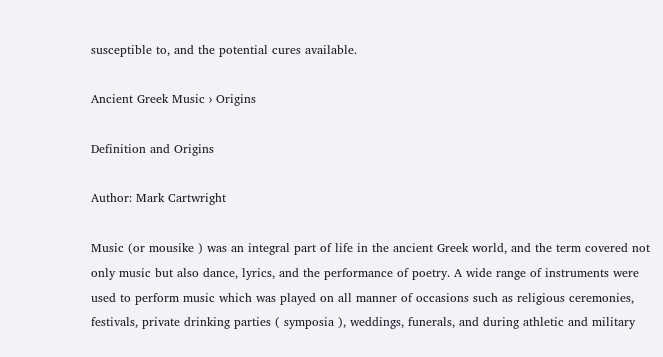susceptible to, and the potential cures available.

Ancient Greek Music › Origins

Definition and Origins

Author: Mark Cartwright

Music (or mousike ) was an integral part of life in the ancient Greek world, and the term covered not only music but also dance, lyrics, and the performance of poetry. A wide range of instruments were used to perform music which was played on all manner of occasions such as religious ceremonies, festivals, private drinking parties ( symposia ), weddings, funerals, and during athletic and military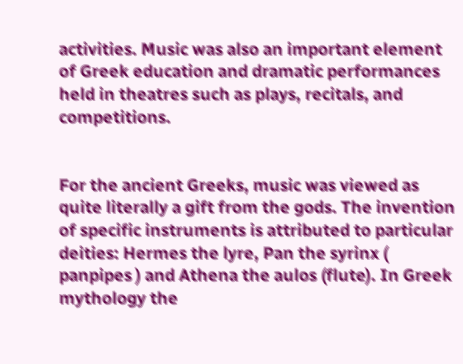activities. Music was also an important element of Greek education and dramatic performances held in theatres such as plays, recitals, and competitions.


For the ancient Greeks, music was viewed as quite literally a gift from the gods. The invention of specific instruments is attributed to particular deities: Hermes the lyre, Pan the syrinx ( panpipes ) and Athena the aulos (flute). In Greek mythology the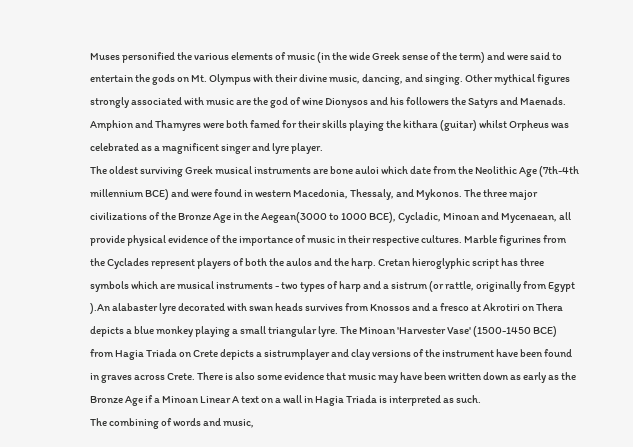Muses personified the various elements of music (in the wide Greek sense of the term) and were said to entertain the gods on Mt. Olympus with their divine music, dancing, and singing. Other mythical figures strongly associated with music are the god of wine Dionysos and his followers the Satyrs and Maenads. Amphion and Thamyres were both famed for their skills playing the kithara (guitar) whilst Orpheus was celebrated as a magnificent singer and lyre player.
The oldest surviving Greek musical instruments are bone auloi which date from the Neolithic Age (7th-4th millennium BCE) and were found in western Macedonia, Thessaly, and Mykonos. The three major civilizations of the Bronze Age in the Aegean(3000 to 1000 BCE), Cycladic, Minoan and Mycenaean, all provide physical evidence of the importance of music in their respective cultures. Marble figurines from the Cyclades represent players of both the aulos and the harp. Cretan hieroglyphic script has three symbols which are musical instruments - two types of harp and a sistrum (or rattle, originally from Egypt ).An alabaster lyre decorated with swan heads survives from Knossos and a fresco at Akrotiri on Thera depicts a blue monkey playing a small triangular lyre. The Minoan 'Harvester Vase' (1500-1450 BCE) from Hagia Triada on Crete depicts a sistrumplayer and clay versions of the instrument have been found in graves across Crete. There is also some evidence that music may have been written down as early as the Bronze Age if a Minoan Linear A text on a wall in Hagia Triada is interpreted as such.
The combining of words and music,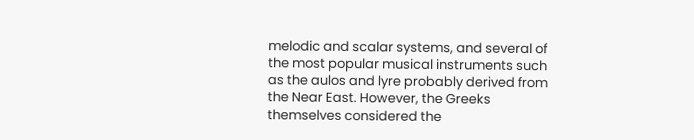melodic and scalar systems, and several of the most popular musical instruments such as the aulos and lyre probably derived from the Near East. However, the Greeks themselves considered the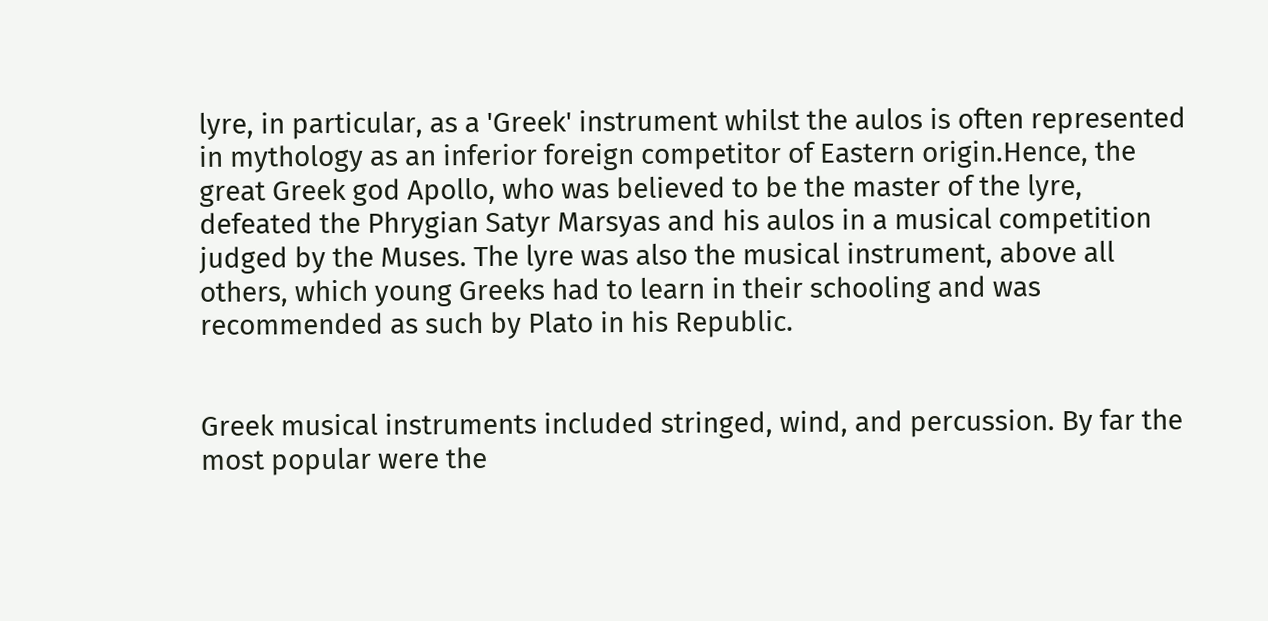lyre, in particular, as a 'Greek' instrument whilst the aulos is often represented in mythology as an inferior foreign competitor of Eastern origin.Hence, the great Greek god Apollo, who was believed to be the master of the lyre, defeated the Phrygian Satyr Marsyas and his aulos in a musical competition judged by the Muses. The lyre was also the musical instrument, above all others, which young Greeks had to learn in their schooling and was recommended as such by Plato in his Republic.


Greek musical instruments included stringed, wind, and percussion. By far the most popular were the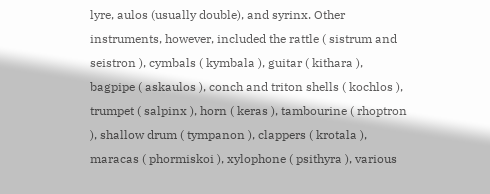lyre, aulos (usually double), and syrinx. Other instruments, however, included the rattle ( sistrum and seistron ), cymbals ( kymbala ), guitar ( kithara ), bagpipe ( askaulos ), conch and triton shells ( kochlos ), trumpet ( salpinx ), horn ( keras ), tambourine ( rhoptron ), shallow drum ( tympanon ), clappers ( krotala ), maracas ( phormiskoi ), xylophone ( psithyra ), various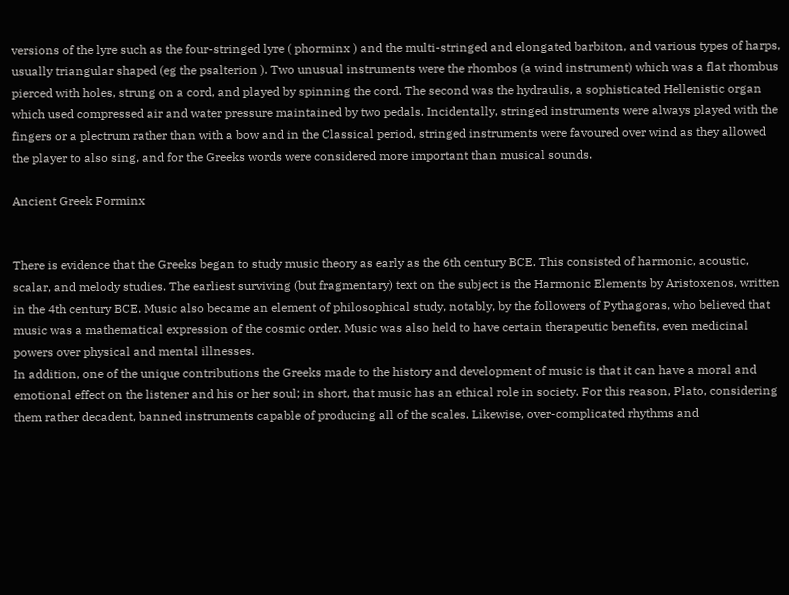versions of the lyre such as the four-stringed lyre ( phorminx ) and the multi-stringed and elongated barbiton, and various types of harps, usually triangular shaped (eg the psalterion ). Two unusual instruments were the rhombos (a wind instrument) which was a flat rhombus pierced with holes, strung on a cord, and played by spinning the cord. The second was the hydraulis, a sophisticated Hellenistic organ which used compressed air and water pressure maintained by two pedals. Incidentally, stringed instruments were always played with the fingers or a plectrum rather than with a bow and in the Classical period, stringed instruments were favoured over wind as they allowed the player to also sing, and for the Greeks words were considered more important than musical sounds.

Ancient Greek Forminx


There is evidence that the Greeks began to study music theory as early as the 6th century BCE. This consisted of harmonic, acoustic, scalar, and melody studies. The earliest surviving (but fragmentary) text on the subject is the Harmonic Elements by Aristoxenos, written in the 4th century BCE. Music also became an element of philosophical study, notably, by the followers of Pythagoras, who believed that music was a mathematical expression of the cosmic order. Music was also held to have certain therapeutic benefits, even medicinal powers over physical and mental illnesses.
In addition, one of the unique contributions the Greeks made to the history and development of music is that it can have a moral and emotional effect on the listener and his or her soul; in short, that music has an ethical role in society. For this reason, Plato, considering them rather decadent, banned instruments capable of producing all of the scales. Likewise, over-complicated rhythms and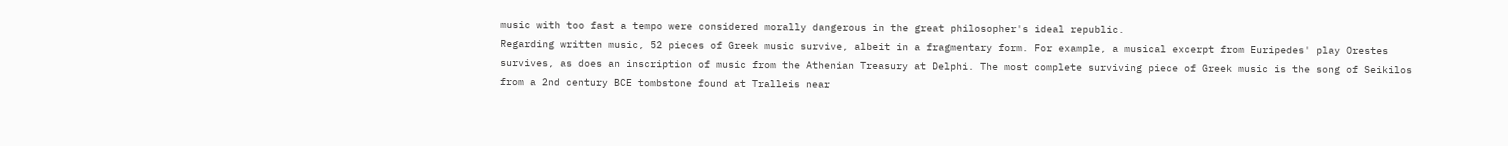music with too fast a tempo were considered morally dangerous in the great philosopher's ideal republic.
Regarding written music, 52 pieces of Greek music survive, albeit in a fragmentary form. For example, a musical excerpt from Euripedes' play Orestes survives, as does an inscription of music from the Athenian Treasury at Delphi. The most complete surviving piece of Greek music is the song of Seikilos from a 2nd century BCE tombstone found at Tralleis near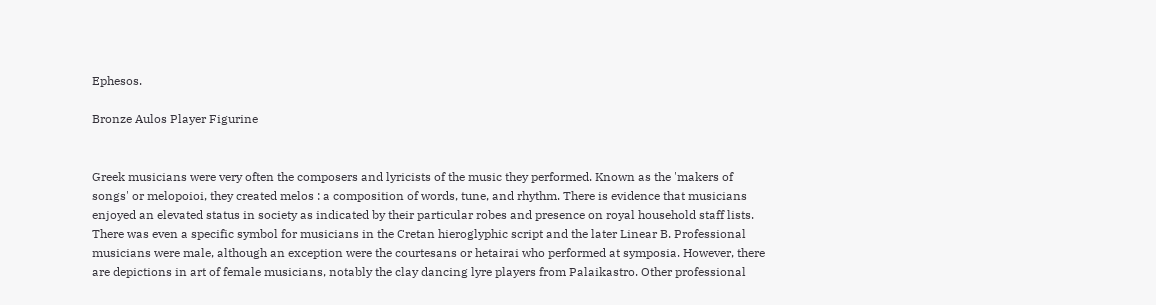Ephesos.

Bronze Aulos Player Figurine


Greek musicians were very often the composers and lyricists of the music they performed. Known as the 'makers of songs' or melopoioi, they created melos : a composition of words, tune, and rhythm. There is evidence that musicians enjoyed an elevated status in society as indicated by their particular robes and presence on royal household staff lists. There was even a specific symbol for musicians in the Cretan hieroglyphic script and the later Linear B. Professional musicians were male, although an exception were the courtesans or hetairai who performed at symposia. However, there are depictions in art of female musicians, notably the clay dancing lyre players from Palaikastro. Other professional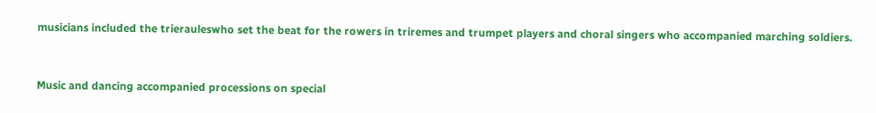musicians included the trierauleswho set the beat for the rowers in triremes and trumpet players and choral singers who accompanied marching soldiers.


Music and dancing accompanied processions on special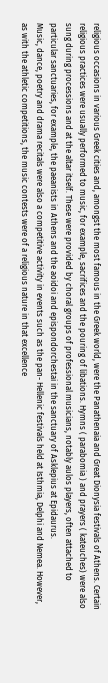religious occasions in various Greek cities and, amongst the most famous in the Greek world, were the Panathenaia and Great Dionysia festivals of Athens. Certain religious practices were usually performed to music, for example, sacrifices and the pouring of libations. Hymns ( parabomia ) and prayers ( kateuches) were also sung during processions and at the altar itself. These were provided by choral groups of professional musicians, notably aulos players, often attached to particular sanctuaries, for example, the paeanists in Athens and the aoidoi and epispondorchestai in the sanctuary of Asklepius at Epidaurus.
Music, dance, poetry and drama recitals were also a competitive activity in events such as the pan- Hellenic festivals held at Isthmia, Delphi and Nemea. However, as with the athletic competitions, the music contests were of a religious nature in that excellence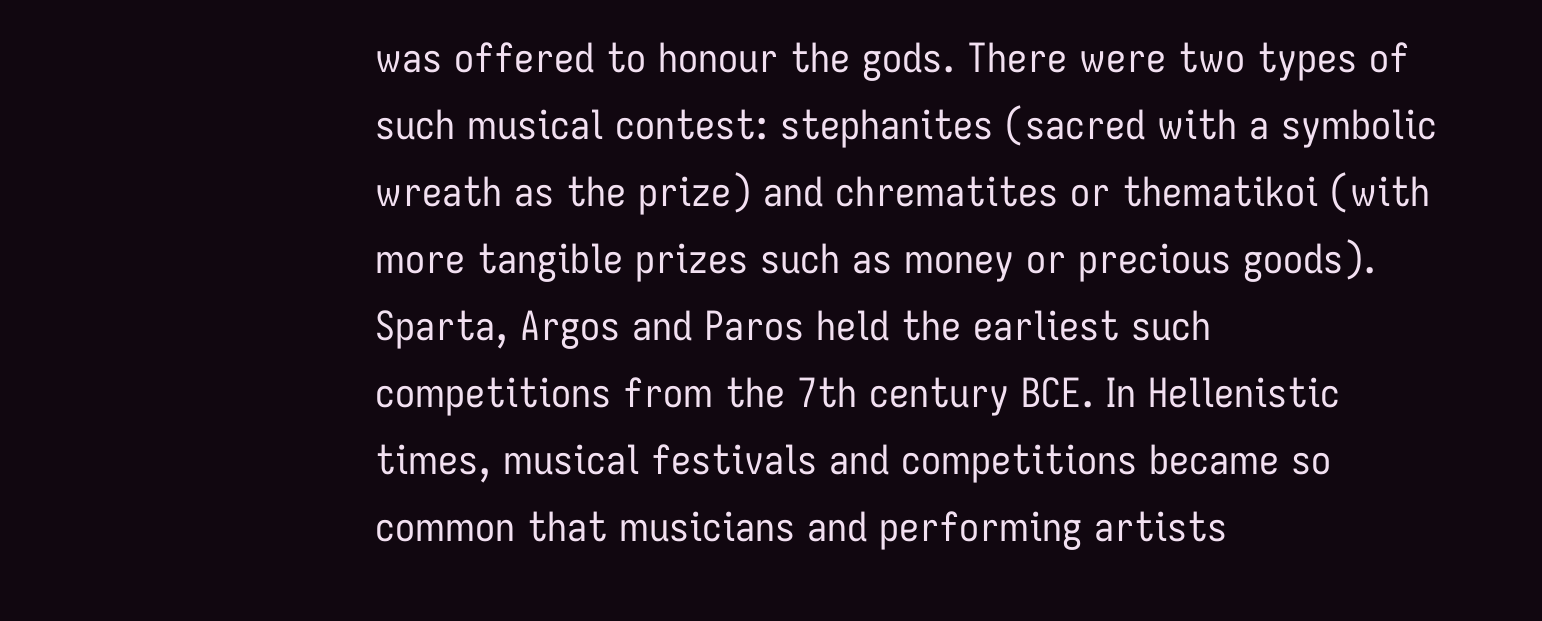was offered to honour the gods. There were two types of such musical contest: stephanites (sacred with a symbolic wreath as the prize) and chrematites or thematikoi (with more tangible prizes such as money or precious goods). Sparta, Argos and Paros held the earliest such competitions from the 7th century BCE. In Hellenistic times, musical festivals and competitions became so common that musicians and performing artists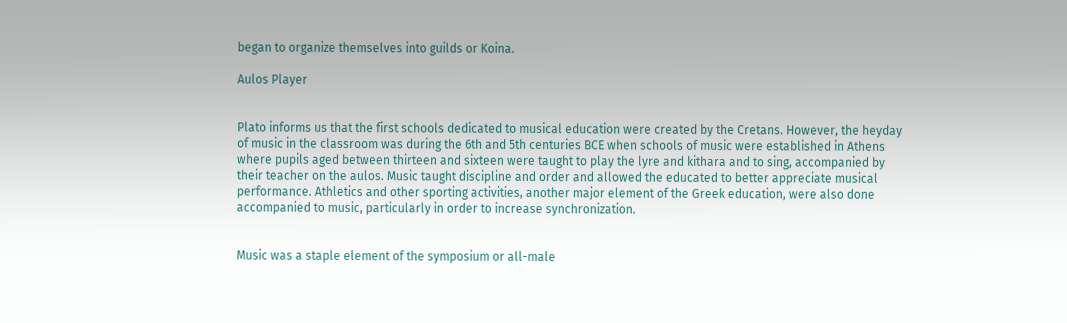began to organize themselves into guilds or Koina.

Aulos Player


Plato informs us that the first schools dedicated to musical education were created by the Cretans. However, the heyday of music in the classroom was during the 6th and 5th centuries BCE when schools of music were established in Athens where pupils aged between thirteen and sixteen were taught to play the lyre and kithara and to sing, accompanied by their teacher on the aulos. Music taught discipline and order and allowed the educated to better appreciate musical performance. Athletics and other sporting activities, another major element of the Greek education, were also done accompanied to music, particularly in order to increase synchronization.


Music was a staple element of the symposium or all-male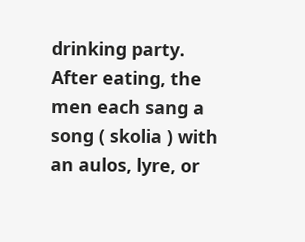drinking party. After eating, the men each sang a song ( skolia ) with an aulos, lyre, or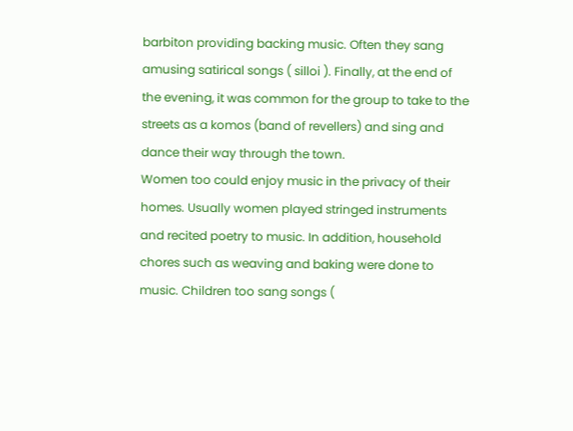barbiton providing backing music. Often they sang amusing satirical songs ( silloi ). Finally, at the end of the evening, it was common for the group to take to the streets as a komos (band of revellers) and sing and dance their way through the town.
Women too could enjoy music in the privacy of their homes. Usually women played stringed instruments and recited poetry to music. In addition, household chores such as weaving and baking were done to music. Children too sang songs (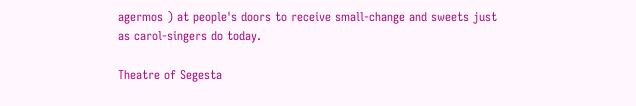agermos ) at people's doors to receive small-change and sweets just as carol-singers do today.

Theatre of Segesta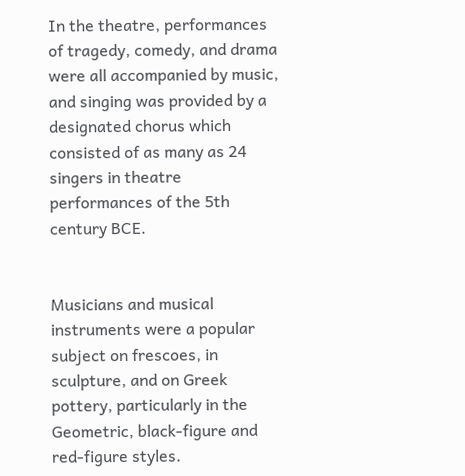In the theatre, performances of tragedy, comedy, and drama were all accompanied by music, and singing was provided by a designated chorus which consisted of as many as 24 singers in theatre performances of the 5th century BCE.


Musicians and musical instruments were a popular subject on frescoes, in sculpture, and on Greek pottery, particularly in the Geometric, black-figure and red-figure styles.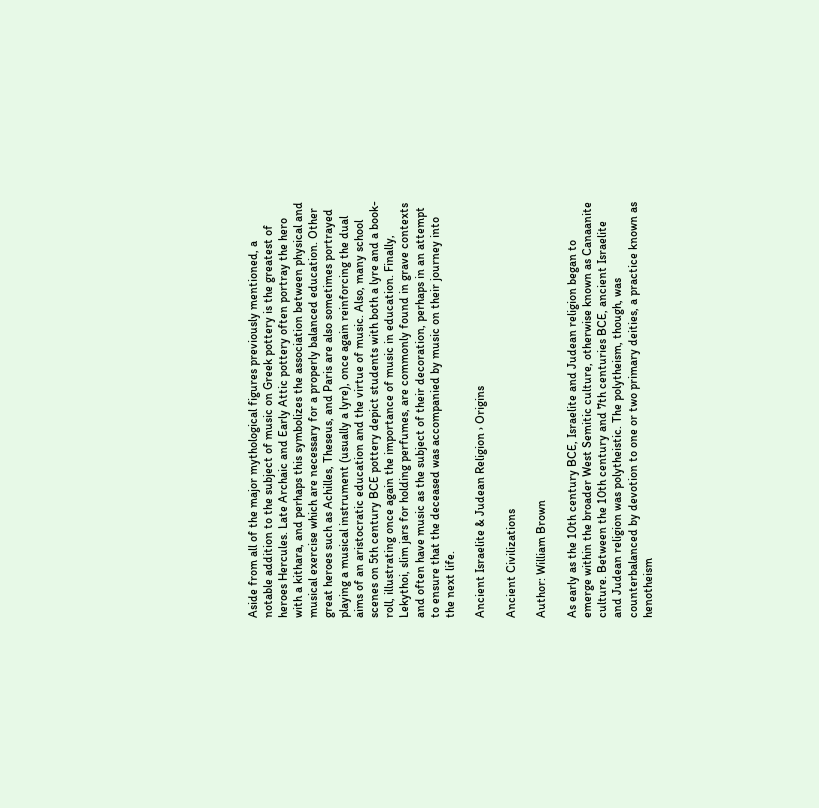Aside from all of the major mythological figures previously mentioned, a notable addition to the subject of music on Greek pottery is the greatest of heroes Hercules. Late Archaic and Early Attic pottery often portray the hero with a kithara, and perhaps this symbolizes the association between physical and musical exercise which are necessary for a properly balanced education. Other great heroes such as Achilles, Theseus, and Paris are also sometimes portrayed playing a musical instrument (usually a lyre), once again reinforcing the dual aims of an aristocratic education and the virtue of music. Also, many school scenes on 5th century BCE pottery depict students with both a lyre and a book-roll, illustrating once again the importance of music in education. Finally, Lekythoi, slim jars for holding perfumes, are commonly found in grave contexts and often have music as the subject of their decoration, perhaps in an attempt to ensure that the deceased was accompanied by music on their journey into the next life.

Ancient Israelite & Judean Religion › Origins

Ancient Civilizations

Author: William Brown

As early as the 10th century BCE, Israelite and Judean religion began to emerge within the broader West Semitic culture, otherwise known as Canaanite culture. Between the 10th century and 7th centuries BCE, ancient Israelite and Judean religion was polytheistic. The polytheism, though, was counterbalanced by devotion to one or two primary deities, a practice known as henotheism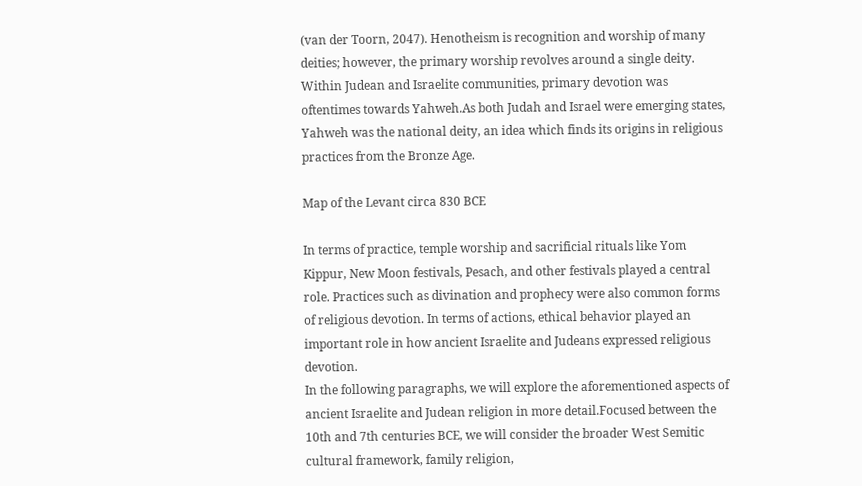(van der Toorn, 2047). Henotheism is recognition and worship of many deities; however, the primary worship revolves around a single deity. Within Judean and Israelite communities, primary devotion was oftentimes towards Yahweh.As both Judah and Israel were emerging states, Yahweh was the national deity, an idea which finds its origins in religious practices from the Bronze Age.

Map of the Levant circa 830 BCE

In terms of practice, temple worship and sacrificial rituals like Yom Kippur, New Moon festivals, Pesach, and other festivals played a central role. Practices such as divination and prophecy were also common forms of religious devotion. In terms of actions, ethical behavior played an important role in how ancient Israelite and Judeans expressed religious devotion.
In the following paragraphs, we will explore the aforementioned aspects of ancient Israelite and Judean religion in more detail.Focused between the 10th and 7th centuries BCE, we will consider the broader West Semitic cultural framework, family religion,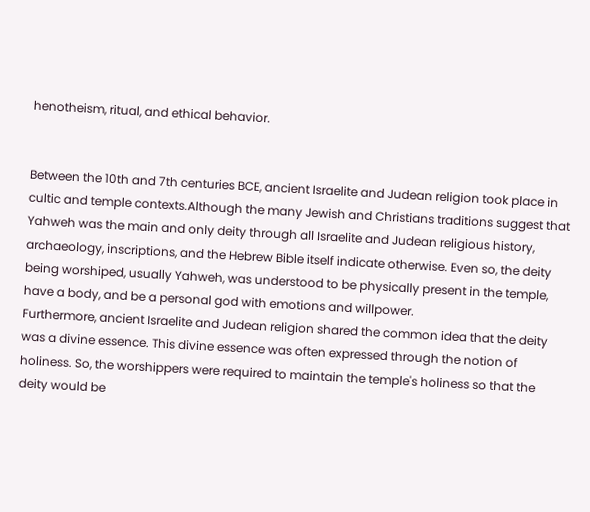henotheism, ritual, and ethical behavior.


Between the 10th and 7th centuries BCE, ancient Israelite and Judean religion took place in cultic and temple contexts.Although the many Jewish and Christians traditions suggest that Yahweh was the main and only deity through all Israelite and Judean religious history, archaeology, inscriptions, and the Hebrew Bible itself indicate otherwise. Even so, the deity being worshiped, usually Yahweh, was understood to be physically present in the temple, have a body, and be a personal god with emotions and willpower.
Furthermore, ancient Israelite and Judean religion shared the common idea that the deity was a divine essence. This divine essence was often expressed through the notion of holiness. So, the worshippers were required to maintain the temple's holiness so that the deity would be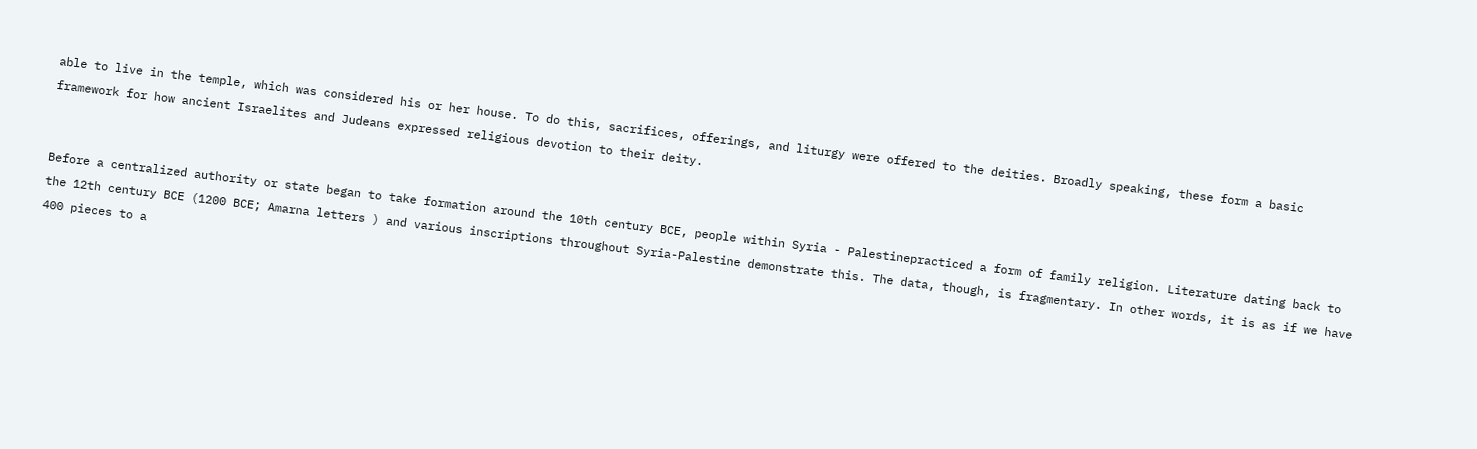able to live in the temple, which was considered his or her house. To do this, sacrifices, offerings, and liturgy were offered to the deities. Broadly speaking, these form a basic framework for how ancient Israelites and Judeans expressed religious devotion to their deity.


Before a centralized authority or state began to take formation around the 10th century BCE, people within Syria - Palestinepracticed a form of family religion. Literature dating back to the 12th century BCE (1200 BCE; Amarna letters ) and various inscriptions throughout Syria-Palestine demonstrate this. The data, though, is fragmentary. In other words, it is as if we have 400 pieces to a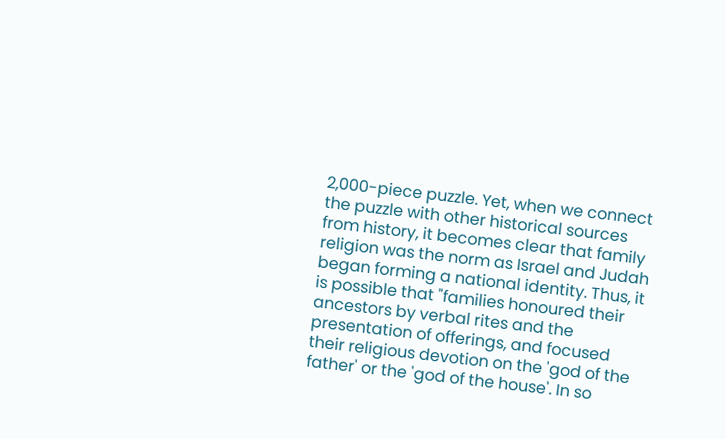2,000-piece puzzle. Yet, when we connect the puzzle with other historical sources from history, it becomes clear that family religion was the norm as Israel and Judah began forming a national identity. Thus, it is possible that "families honoured their ancestors by verbal rites and the presentation of offerings, and focused their religious devotion on the 'god of the father' or the 'god of the house'. In so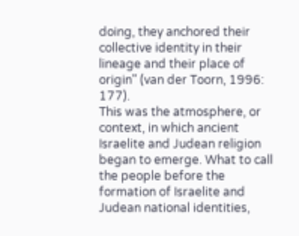doing, they anchored their collective identity in their lineage and their place of origin" (van der Toorn, 1996: 177).
This was the atmosphere, or context, in which ancient Israelite and Judean religion began to emerge. What to call the people before the formation of Israelite and Judean national identities,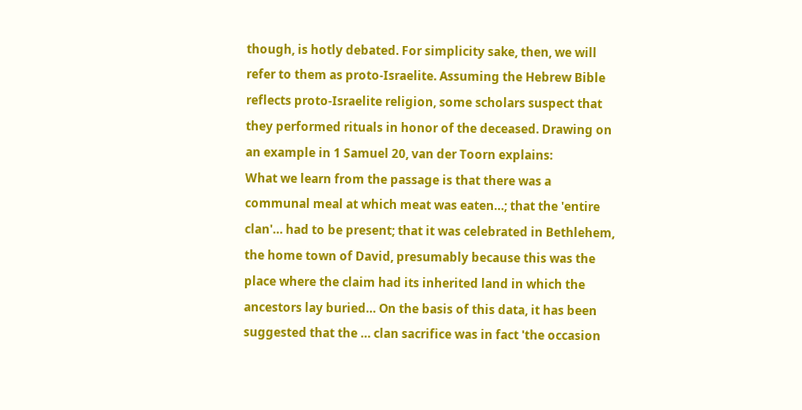though, is hotly debated. For simplicity sake, then, we will refer to them as proto-Israelite. Assuming the Hebrew Bible reflects proto-Israelite religion, some scholars suspect that they performed rituals in honor of the deceased. Drawing on an example in 1 Samuel 20, van der Toorn explains:
What we learn from the passage is that there was a communal meal at which meat was eaten…; that the 'entire clan'… had to be present; that it was celebrated in Bethlehem, the home town of David, presumably because this was the place where the claim had its inherited land in which the ancestors lay buried… On the basis of this data, it has been suggested that the … clan sacrifice was in fact 'the occasion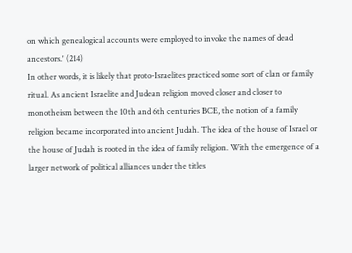on which genealogical accounts were employed to invoke the names of dead ancestors.' (214)
In other words, it is likely that proto-Israelites practiced some sort of clan or family ritual. As ancient Israelite and Judean religion moved closer and closer to monotheism between the 10th and 6th centuries BCE, the notion of a family religion became incorporated into ancient Judah. The idea of the house of Israel or the house of Judah is rooted in the idea of family religion. With the emergence of a larger network of political alliances under the titles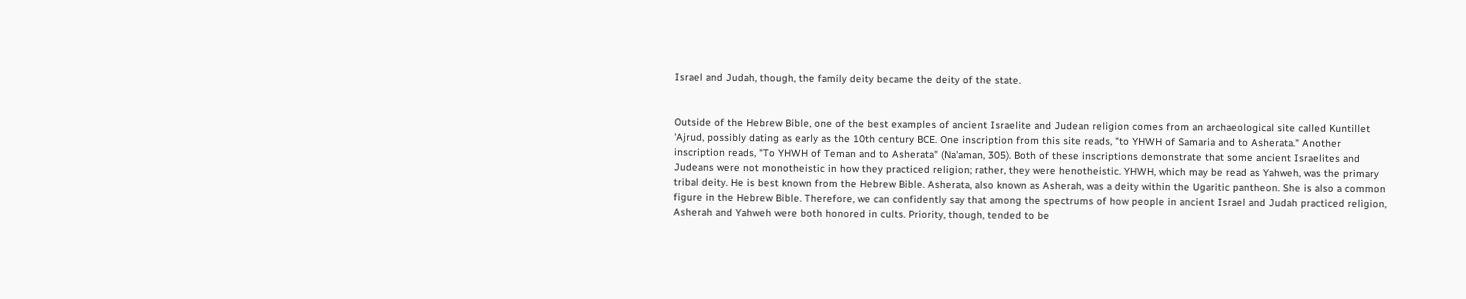Israel and Judah, though, the family deity became the deity of the state.


Outside of the Hebrew Bible, one of the best examples of ancient Israelite and Judean religion comes from an archaeological site called Kuntillet 'Ajrud, possibly dating as early as the 10th century BCE. One inscription from this site reads, "to YHWH of Samaria and to Asherata." Another inscription reads, "To YHWH of Teman and to Asherata" (Na'aman, 305). Both of these inscriptions demonstrate that some ancient Israelites and Judeans were not monotheistic in how they practiced religion; rather, they were henotheistic. YHWH, which may be read as Yahweh, was the primary tribal deity. He is best known from the Hebrew Bible. Asherata, also known as Asherah, was a deity within the Ugaritic pantheon. She is also a common figure in the Hebrew Bible. Therefore, we can confidently say that among the spectrums of how people in ancient Israel and Judah practiced religion, Asherah and Yahweh were both honored in cults. Priority, though, tended to be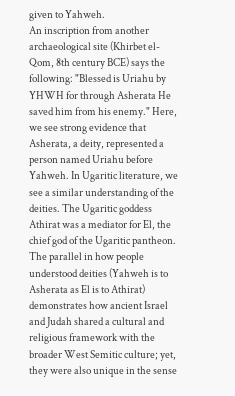given to Yahweh.
An inscription from another archaeological site (Khirbet el-Qom, 8th century BCE) says the following: "Blessed is Uriahu by YHWH for through Asherata He saved him from his enemy." Here, we see strong evidence that Asherata, a deity, represented a person named Uriahu before Yahweh. In Ugaritic literature, we see a similar understanding of the deities. The Ugaritic goddess Athirat was a mediator for El, the chief god of the Ugaritic pantheon. The parallel in how people understood deities (Yahweh is to Asherata as El is to Athirat) demonstrates how ancient Israel and Judah shared a cultural and religious framework with the broader West Semitic culture; yet, they were also unique in the sense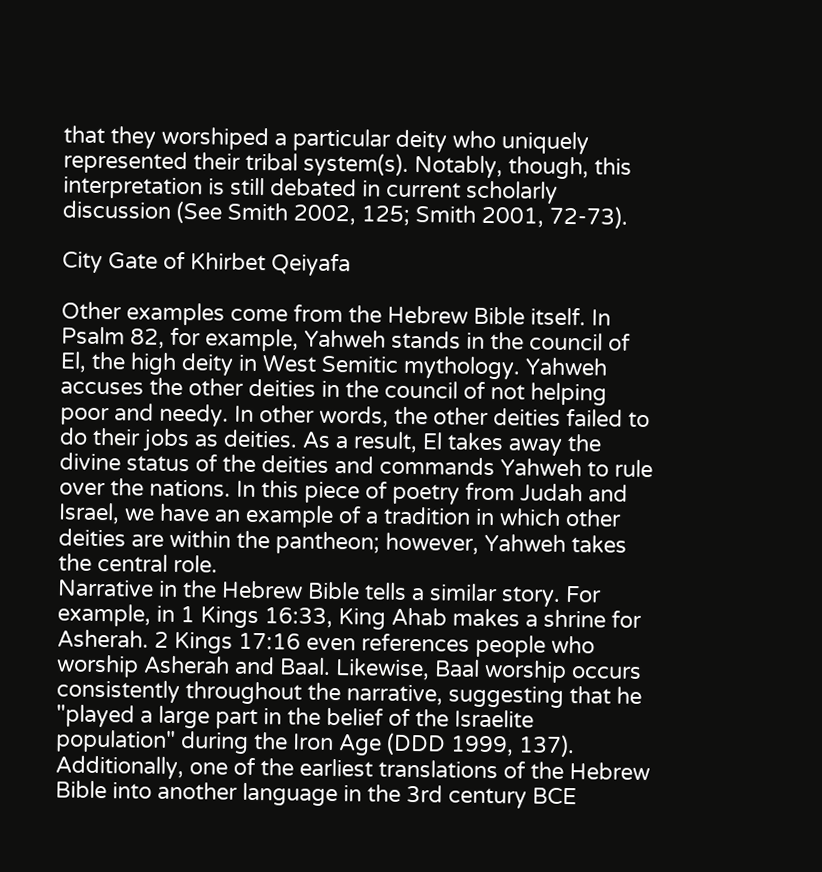that they worshiped a particular deity who uniquely represented their tribal system(s). Notably, though, this interpretation is still debated in current scholarly discussion (See Smith 2002, 125; Smith 2001, 72-73).

City Gate of Khirbet Qeiyafa

Other examples come from the Hebrew Bible itself. In Psalm 82, for example, Yahweh stands in the council of El, the high deity in West Semitic mythology. Yahweh accuses the other deities in the council of not helping poor and needy. In other words, the other deities failed to do their jobs as deities. As a result, El takes away the divine status of the deities and commands Yahweh to rule over the nations. In this piece of poetry from Judah and Israel, we have an example of a tradition in which other deities are within the pantheon; however, Yahweh takes the central role.
Narrative in the Hebrew Bible tells a similar story. For example, in 1 Kings 16:33, King Ahab makes a shrine for Asherah. 2 Kings 17:16 even references people who worship Asherah and Baal. Likewise, Baal worship occurs consistently throughout the narrative, suggesting that he "played a large part in the belief of the Israelite population" during the Iron Age (DDD 1999, 137).
Additionally, one of the earliest translations of the Hebrew Bible into another language in the 3rd century BCE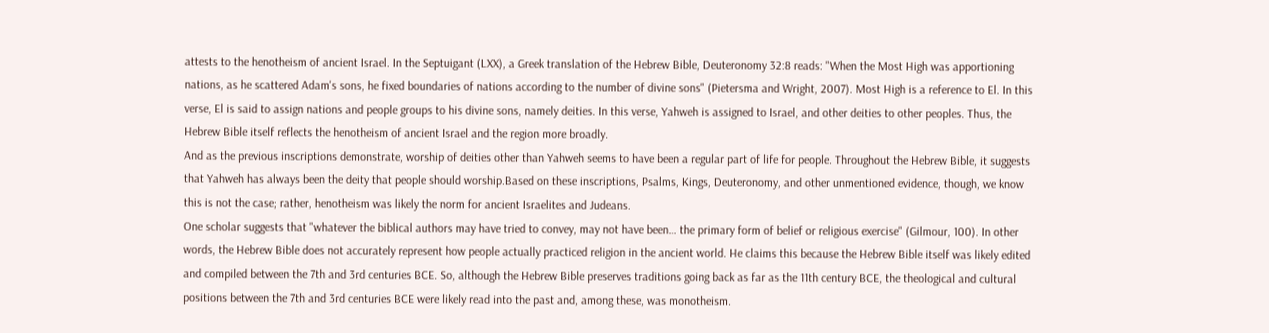attests to the henotheism of ancient Israel. In the Septuigant (LXX), a Greek translation of the Hebrew Bible, Deuteronomy 32:8 reads: "When the Most High was apportioning nations, as he scattered Adam's sons, he fixed boundaries of nations according to the number of divine sons" (Pietersma and Wright, 2007). Most High is a reference to El. In this verse, El is said to assign nations and people groups to his divine sons, namely deities. In this verse, Yahweh is assigned to Israel, and other deities to other peoples. Thus, the Hebrew Bible itself reflects the henotheism of ancient Israel and the region more broadly.
And as the previous inscriptions demonstrate, worship of deities other than Yahweh seems to have been a regular part of life for people. Throughout the Hebrew Bible, it suggests that Yahweh has always been the deity that people should worship.Based on these inscriptions, Psalms, Kings, Deuteronomy, and other unmentioned evidence, though, we know this is not the case; rather, henotheism was likely the norm for ancient Israelites and Judeans.
One scholar suggests that "whatever the biblical authors may have tried to convey, may not have been… the primary form of belief or religious exercise" (Gilmour, 100). In other words, the Hebrew Bible does not accurately represent how people actually practiced religion in the ancient world. He claims this because the Hebrew Bible itself was likely edited and compiled between the 7th and 3rd centuries BCE. So, although the Hebrew Bible preserves traditions going back as far as the 11th century BCE, the theological and cultural positions between the 7th and 3rd centuries BCE were likely read into the past and, among these, was monotheism.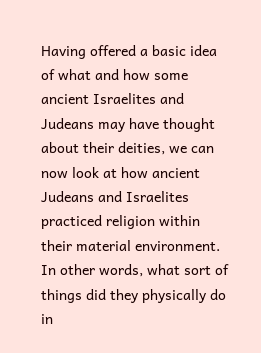Having offered a basic idea of what and how some ancient Israelites and Judeans may have thought about their deities, we can now look at how ancient Judeans and Israelites practiced religion within their material environment. In other words, what sort of things did they physically do in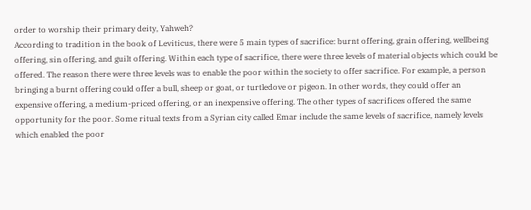order to worship their primary deity, Yahweh?
According to tradition in the book of Leviticus, there were 5 main types of sacrifice: burnt offering, grain offering, wellbeing offering, sin offering, and guilt offering. Within each type of sacrifice, there were three levels of material objects which could be offered. The reason there were three levels was to enable the poor within the society to offer sacrifice. For example, a person bringing a burnt offering could offer a bull, sheep or goat, or turtledove or pigeon. In other words, they could offer an expensive offering, a medium-priced offering, or an inexpensive offering. The other types of sacrifices offered the same opportunity for the poor. Some ritual texts from a Syrian city called Emar include the same levels of sacrifice, namely levels which enabled the poor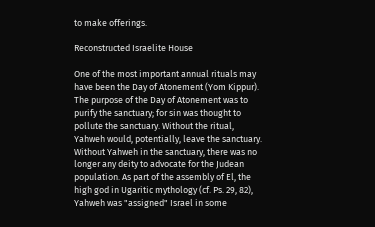to make offerings.

Reconstructed Israelite House

One of the most important annual rituals may have been the Day of Atonement (Yom Kippur). The purpose of the Day of Atonement was to purify the sanctuary; for sin was thought to pollute the sanctuary. Without the ritual, Yahweh would, potentially, leave the sanctuary. Without Yahweh in the sanctuary, there was no longer any deity to advocate for the Judean population. As part of the assembly of El, the high god in Ugaritic mythology (cf. Ps. 29, 82), Yahweh was "assigned" Israel in some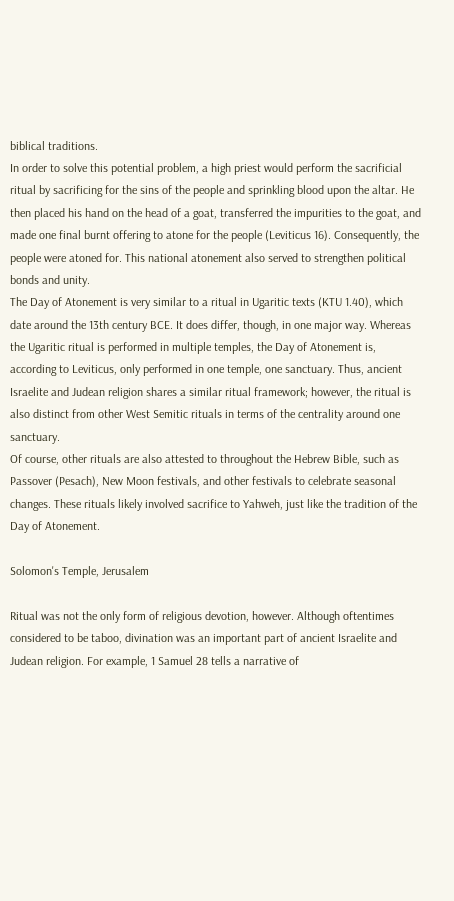biblical traditions.
In order to solve this potential problem, a high priest would perform the sacrificial ritual by sacrificing for the sins of the people and sprinkling blood upon the altar. He then placed his hand on the head of a goat, transferred the impurities to the goat, and made one final burnt offering to atone for the people (Leviticus 16). Consequently, the people were atoned for. This national atonement also served to strengthen political bonds and unity.
The Day of Atonement is very similar to a ritual in Ugaritic texts (KTU 1.40), which date around the 13th century BCE. It does differ, though, in one major way. Whereas the Ugaritic ritual is performed in multiple temples, the Day of Atonement is, according to Leviticus, only performed in one temple, one sanctuary. Thus, ancient Israelite and Judean religion shares a similar ritual framework; however, the ritual is also distinct from other West Semitic rituals in terms of the centrality around one sanctuary.
Of course, other rituals are also attested to throughout the Hebrew Bible, such as Passover (Pesach), New Moon festivals, and other festivals to celebrate seasonal changes. These rituals likely involved sacrifice to Yahweh, just like the tradition of the Day of Atonement.

Solomon's Temple, Jerusalem

Ritual was not the only form of religious devotion, however. Although oftentimes considered to be taboo, divination was an important part of ancient Israelite and Judean religion. For example, 1 Samuel 28 tells a narrative of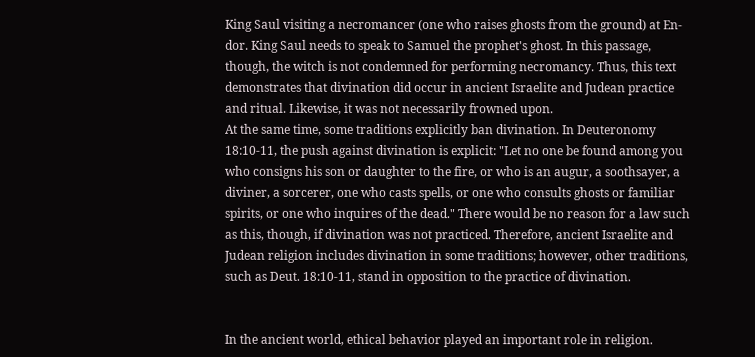King Saul visiting a necromancer (one who raises ghosts from the ground) at En-dor. King Saul needs to speak to Samuel the prophet's ghost. In this passage, though, the witch is not condemned for performing necromancy. Thus, this text demonstrates that divination did occur in ancient Israelite and Judean practice and ritual. Likewise, it was not necessarily frowned upon.
At the same time, some traditions explicitly ban divination. In Deuteronomy 18:10-11, the push against divination is explicit: "Let no one be found among you who consigns his son or daughter to the fire, or who is an augur, a soothsayer, a diviner, a sorcerer, one who casts spells, or one who consults ghosts or familiar spirits, or one who inquires of the dead." There would be no reason for a law such as this, though, if divination was not practiced. Therefore, ancient Israelite and Judean religion includes divination in some traditions; however, other traditions, such as Deut. 18:10-11, stand in opposition to the practice of divination.


In the ancient world, ethical behavior played an important role in religion.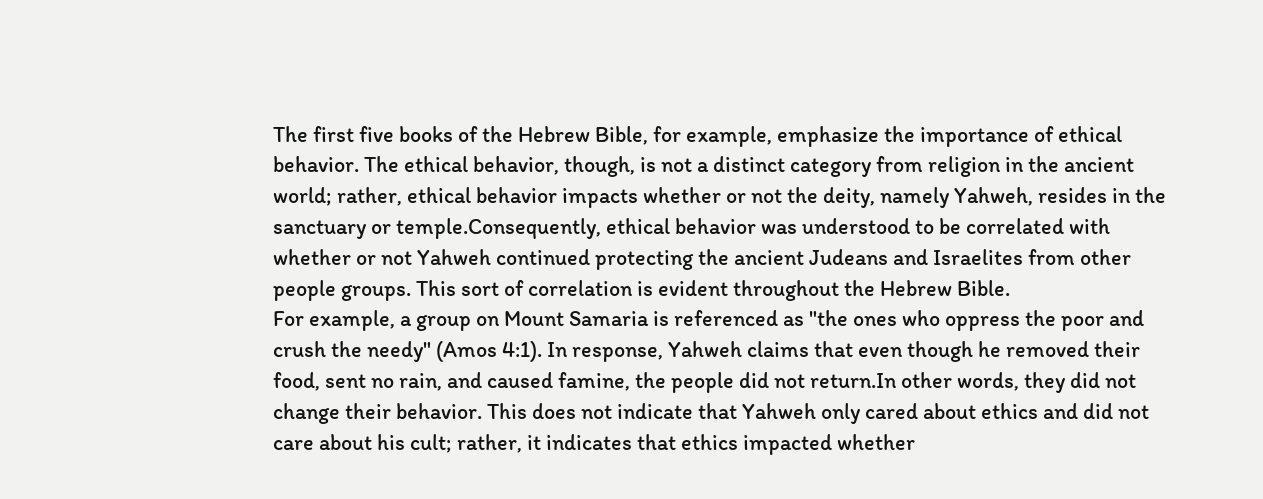The first five books of the Hebrew Bible, for example, emphasize the importance of ethical behavior. The ethical behavior, though, is not a distinct category from religion in the ancient world; rather, ethical behavior impacts whether or not the deity, namely Yahweh, resides in the sanctuary or temple.Consequently, ethical behavior was understood to be correlated with whether or not Yahweh continued protecting the ancient Judeans and Israelites from other people groups. This sort of correlation is evident throughout the Hebrew Bible.
For example, a group on Mount Samaria is referenced as "the ones who oppress the poor and crush the needy" (Amos 4:1). In response, Yahweh claims that even though he removed their food, sent no rain, and caused famine, the people did not return.In other words, they did not change their behavior. This does not indicate that Yahweh only cared about ethics and did not care about his cult; rather, it indicates that ethics impacted whether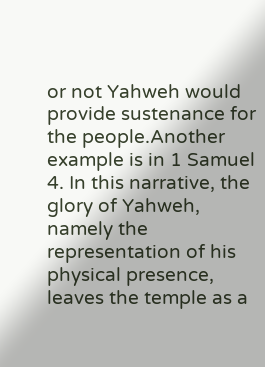or not Yahweh would provide sustenance for the people.Another example is in 1 Samuel 4. In this narrative, the glory of Yahweh, namely the representation of his physical presence, leaves the temple as a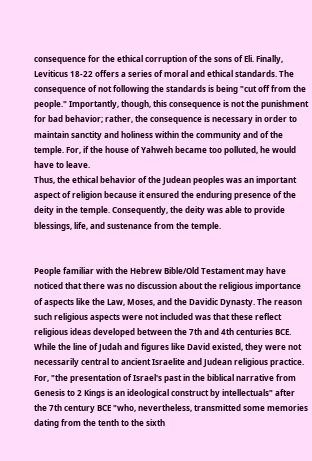consequence for the ethical corruption of the sons of Eli. Finally, Leviticus 18-22 offers a series of moral and ethical standards. The consequence of not following the standards is being "cut off from the people." Importantly, though, this consequence is not the punishment for bad behavior; rather, the consequence is necessary in order to maintain sanctity and holiness within the community and of the temple. For, if the house of Yahweh became too polluted, he would have to leave.
Thus, the ethical behavior of the Judean peoples was an important aspect of religion because it ensured the enduring presence of the deity in the temple. Consequently, the deity was able to provide blessings, life, and sustenance from the temple.


People familiar with the Hebrew Bible/Old Testament may have noticed that there was no discussion about the religious importance of aspects like the Law, Moses, and the Davidic Dynasty. The reason such religious aspects were not included was that these reflect religious ideas developed between the 7th and 4th centuries BCE. While the line of Judah and figures like David existed, they were not necessarily central to ancient Israelite and Judean religious practice. For, "the presentation of Israel's past in the biblical narrative from Genesis to 2 Kings is an ideological construct by intellectuals" after the 7th century BCE "who, nevertheless, transmitted some memories dating from the tenth to the sixth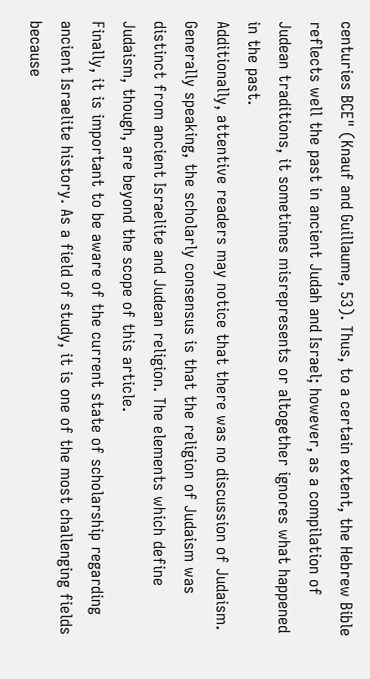centuries BCE" (Knauf and Guillaume, 53). Thus, to a certain extent, the Hebrew Bible reflects well the past in ancient Judah and Israel; however, as a compilation of Judean traditions, it sometimes misrepresents or altogether ignores what happened in the past.
Additionally, attentive readers may notice that there was no discussion of Judaism. Generally speaking, the scholarly consensus is that the religion of Judaism was distinct from ancient Israelite and Judean religion. The elements which define Judaism, though, are beyond the scope of this article.
Finally, it is important to be aware of the current state of scholarship regarding ancient Israelite history. As a field of study, it is one of the most challenging fields because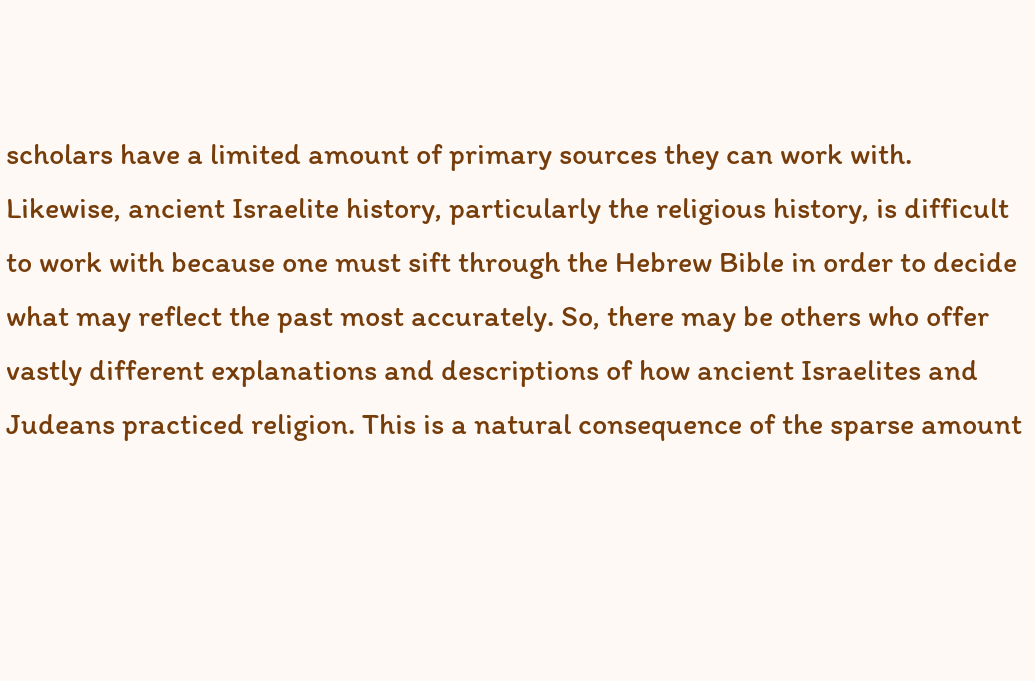scholars have a limited amount of primary sources they can work with. Likewise, ancient Israelite history, particularly the religious history, is difficult to work with because one must sift through the Hebrew Bible in order to decide what may reflect the past most accurately. So, there may be others who offer vastly different explanations and descriptions of how ancient Israelites and Judeans practiced religion. This is a natural consequence of the sparse amount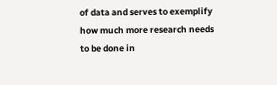of data and serves to exemplify how much more research needs to be done in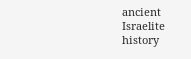ancient Israelite history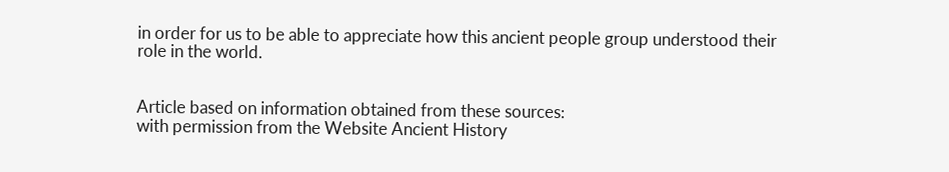in order for us to be able to appreciate how this ancient people group understood their role in the world.


Article based on information obtained from these sources:
with permission from the Website Ancient History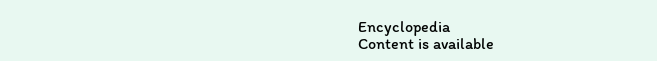Encyclopedia
Content is available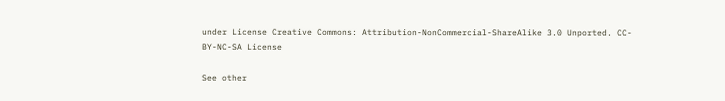under License Creative Commons: Attribution-NonCommercial-ShareAlike 3.0 Unported. CC-BY-NC-SA License

See other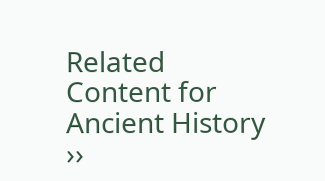Related Content for Ancient History ››